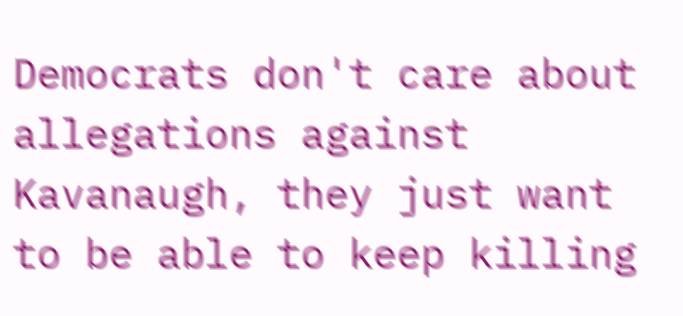Democrats don't care about allegations against Kavanaugh, they just want to be able to keep killing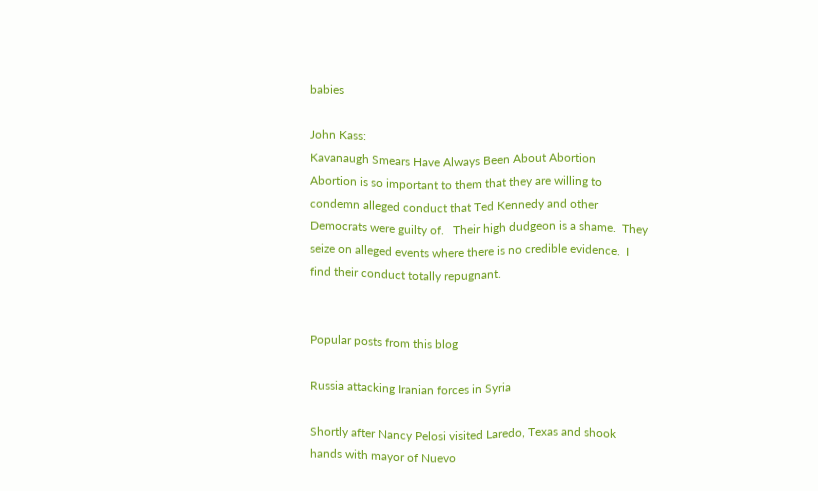babies

John Kass:
Kavanaugh Smears Have Always Been About Abortion
Abortion is so important to them that they are willing to condemn alleged conduct that Ted Kennedy and other Democrats were guilty of.   Their high dudgeon is a shame.  They seize on alleged events where there is no credible evidence.  I find their conduct totally repugnant.


Popular posts from this blog

Russia attacking Iranian forces in Syria

Shortly after Nancy Pelosi visited Laredo, Texas and shook hands with mayor of Nuevo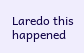Laredo this happened